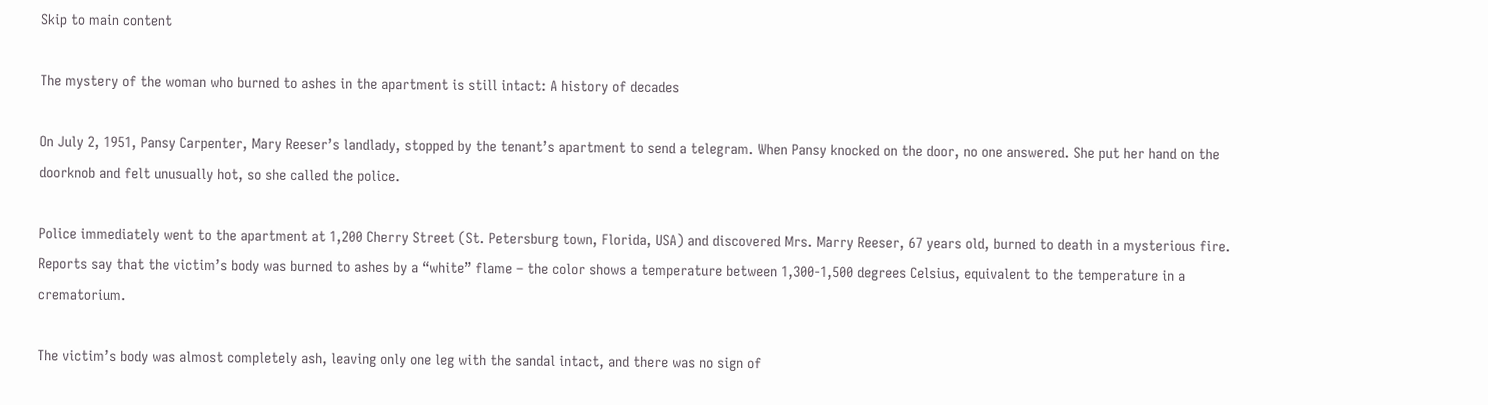Skip to main content

The mystery of the woman who burned to ashes in the apartment is still intact: A history of decades

On July 2, 1951, Pansy Carpenter, Mary Reeser’s landlady, stopped by the tenant’s apartment to send a telegram. When Pansy knocked on the door, no one answered. She put her hand on the doorknob and felt unusually hot, so she called the police.

Police immediately went to the apartment at 1,200 Cherry Street (St. Petersburg town, Florida, USA) and discovered Mrs. Marry Reeser, 67 years old, burned to death in a mysterious fire. Reports say that the victim’s body was burned to ashes by a “white” flame – the color shows a temperature between 1,300-1,500 degrees Celsius, equivalent to the temperature in a crematorium.

The victim’s body was almost completely ash, leaving only one leg with the sandal intact, and there was no sign of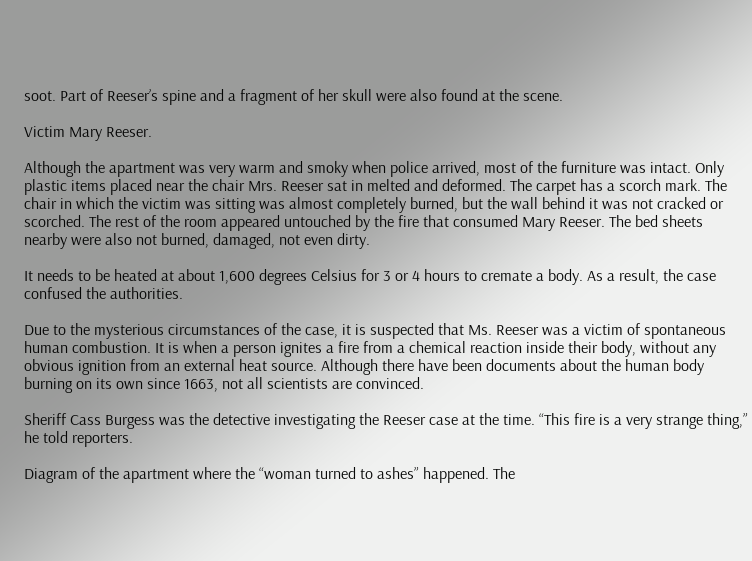soot. Part of Reeser’s spine and a fragment of her skull were also found at the scene.

Victim Mary Reeser.

Although the apartment was very warm and smoky when police arrived, most of the furniture was intact. Only plastic items placed near the chair Mrs. Reeser sat in melted and deformed. The carpet has a scorch mark. The chair in which the victim was sitting was almost completely burned, but the wall behind it was not cracked or scorched. The rest of the room appeared untouched by the fire that consumed Mary Reeser. The bed sheets nearby were also not burned, damaged, not even dirty.

It needs to be heated at about 1,600 degrees Celsius for 3 or 4 hours to cremate a body. As a result, the case confused the authorities.

Due to the mysterious circumstances of the case, it is suspected that Ms. Reeser was a victim of spontaneous human combustion. It is when a person ignites a fire from a chemical reaction inside their body, without any obvious ignition from an external heat source. Although there have been documents about the human body burning on its own since 1663, not all scientists are convinced.

Sheriff Cass Burgess was the detective investigating the Reeser case at the time. “This fire is a very strange thing,” he told reporters.

Diagram of the apartment where the “woman turned to ashes” happened. The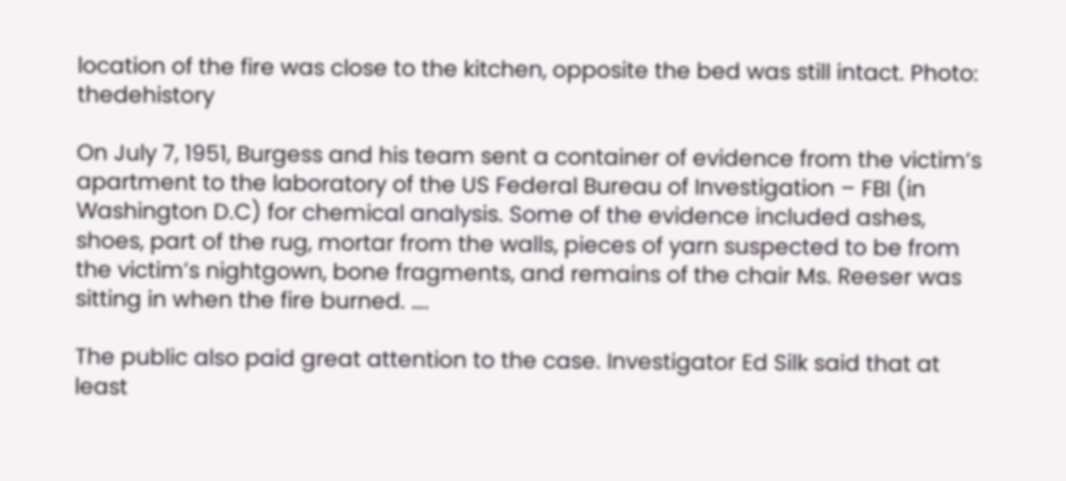location of the fire was close to the kitchen, opposite the bed was still intact. Photo: thedehistory

On July 7, 1951, Burgess and his team sent a container of evidence from the victim’s apartment to the laboratory of the US Federal Bureau of Investigation – FBI (in Washington D.C) for chemical analysis. Some of the evidence included ashes, shoes, part of the rug, mortar from the walls, pieces of yarn suspected to be from the victim’s nightgown, bone fragments, and remains of the chair Ms. Reeser was sitting in when the fire burned. ….

The public also paid great attention to the case. Investigator Ed Silk said that at least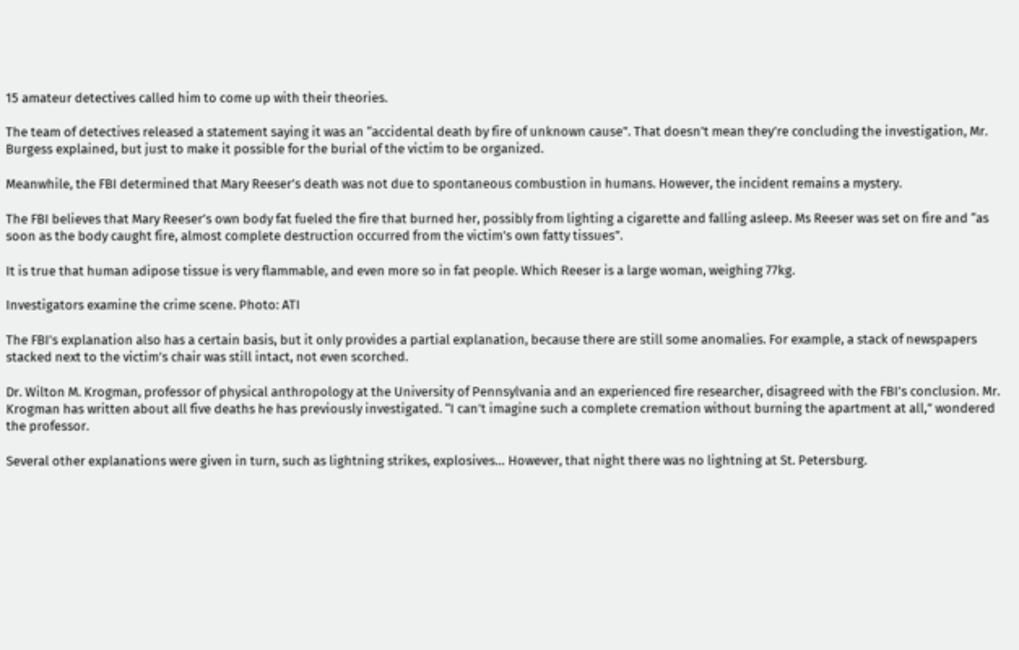15 amateur detectives called him to come up with their theories.

The team of detectives released a statement saying it was an “accidental death by fire of unknown cause”. That doesn’t mean they’re concluding the investigation, Mr. Burgess explained, but just to make it possible for the burial of the victim to be organized.

Meanwhile, the FBI determined that Mary Reeser’s death was not due to spontaneous combustion in humans. However, the incident remains a mystery.

The FBI believes that Mary Reeser’s own body fat fueled the fire that burned her, possibly from lighting a cigarette and falling asleep. Ms Reeser was set on fire and “as soon as the body caught fire, almost complete destruction occurred from the victim’s own fatty tissues”.

It is true that human adipose tissue is very flammable, and even more so in fat people. Which Reeser is a large woman, weighing 77kg.

Investigators examine the crime scene. Photo: ATI

The FBI’s explanation also has a certain basis, but it only provides a partial explanation, because there are still some anomalies. For example, a stack of newspapers stacked next to the victim’s chair was still intact, not even scorched.

Dr. Wilton M. Krogman, professor of physical anthropology at the University of Pennsylvania and an experienced fire researcher, disagreed with the FBI’s conclusion. Mr. Krogman has written about all five deaths he has previously investigated. “I can’t imagine such a complete cremation without burning the apartment at all,” wondered the professor.

Several other explanations were given in turn, such as lightning strikes, explosives… However, that night there was no lightning at St. Petersburg.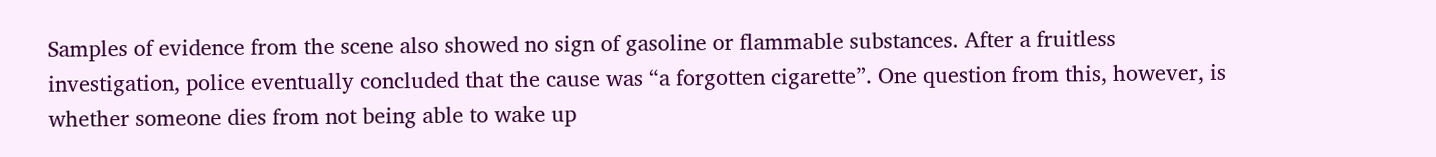Samples of evidence from the scene also showed no sign of gasoline or flammable substances. After a fruitless investigation, police eventually concluded that the cause was “a forgotten cigarette”. One question from this, however, is whether someone dies from not being able to wake up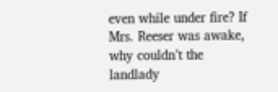even while under fire? If Mrs. Reeser was awake, why couldn’t the landlady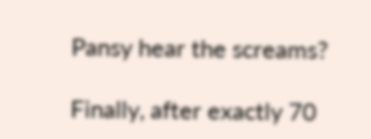Pansy hear the screams?

Finally, after exactly 70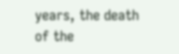years, the death of the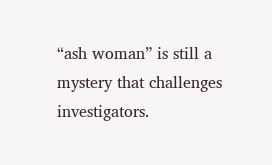“ash woman” is still a mystery that challenges investigators.